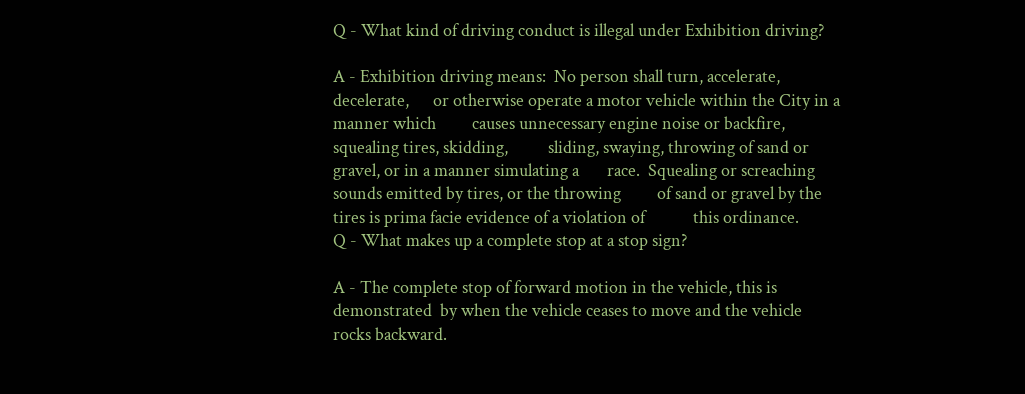Q - What kind of driving conduct is illegal under Exhibition driving?

A - Exhibition driving means:  No person shall turn, accelerate, decelerate,      or otherwise operate a motor vehicle within the City in a manner which         causes unnecessary engine noise or backfire, squealing tires, skidding,          sliding, swaying, throwing of sand or gravel, or in a manner simulating a       race.  Squealing or screaching sounds emitted by tires, or the throwing         of sand or gravel by the tires is prima facie evidence of a violation of            this ordinance.
Q - What makes up a complete stop at a stop sign?

A - The complete stop of forward motion in the vehicle, this is demonstrated  by when the vehicle ceases to move and the vehicle rocks backward.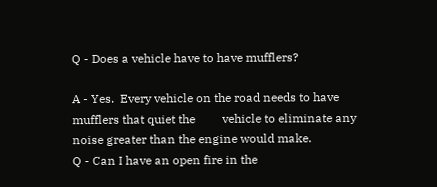Q - Does a vehicle have to have mufflers?

A - Yes.  Every vehicle on the road needs to have mufflers that quiet the         vehicle to eliminate any noise greater than the engine would make.
Q - Can I have an open fire in the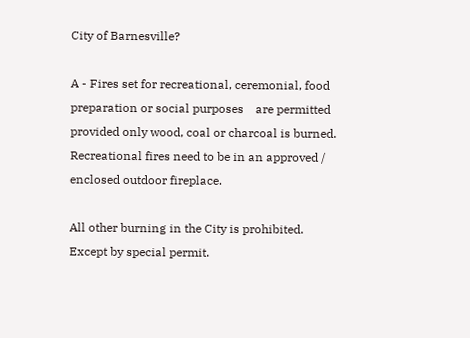City of Barnesville?

A - Fires set for recreational, ceremonial, food preparation or social purposes    are permitted provided only wood, coal or charcoal is burned.  Recreational fires need to be in an approved / enclosed outdoor fireplace.

All other burning in the City is prohibited.  Except by special permit.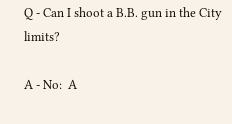Q - Can I shoot a B.B. gun in the City limits?

A - No:  A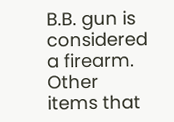B.B. gun is considered a firearm.  Other items that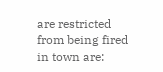are restricted from being fired in town are: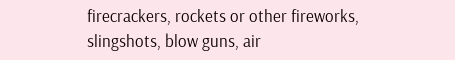firecrackers, rockets or other fireworks, slingshots, blow guns, air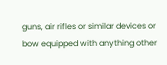guns, air rifles or similar devices or bow equipped with anything other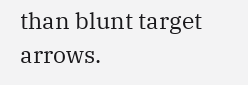than blunt target arrows.